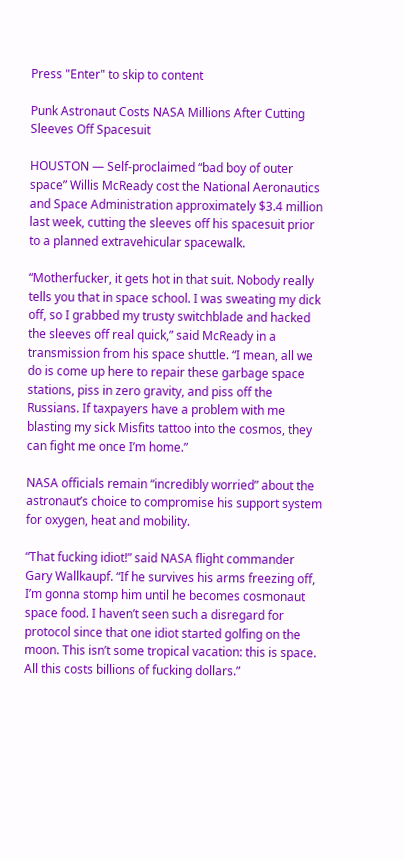Press "Enter" to skip to content

Punk Astronaut Costs NASA Millions After Cutting Sleeves Off Spacesuit

HOUSTON — Self-proclaimed “bad boy of outer space” Willis McReady cost the National Aeronautics and Space Administration approximately $3.4 million last week, cutting the sleeves off his spacesuit prior to a planned extravehicular spacewalk.

“Motherfucker, it gets hot in that suit. Nobody really tells you that in space school. I was sweating my dick off, so I grabbed my trusty switchblade and hacked the sleeves off real quick,” said McReady in a transmission from his space shuttle. “I mean, all we do is come up here to repair these garbage space stations, piss in zero gravity, and piss off the Russians. If taxpayers have a problem with me blasting my sick Misfits tattoo into the cosmos, they can fight me once I’m home.”

NASA officials remain “incredibly worried” about the astronaut’s choice to compromise his support system for oxygen, heat and mobility.

“That fucking idiot!” said NASA flight commander Gary Wallkaupf. “If he survives his arms freezing off, I’m gonna stomp him until he becomes cosmonaut space food. I haven’t seen such a disregard for protocol since that one idiot started golfing on the moon. This isn’t some tropical vacation: this is space. All this costs billions of fucking dollars.”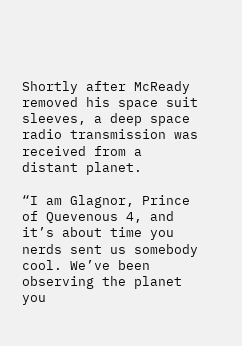Shortly after McReady removed his space suit sleeves, a deep space radio transmission was received from a distant planet.

“I am Glagnor, Prince of Quevenous 4, and it’s about time you nerds sent us somebody cool. We’ve been observing the planet you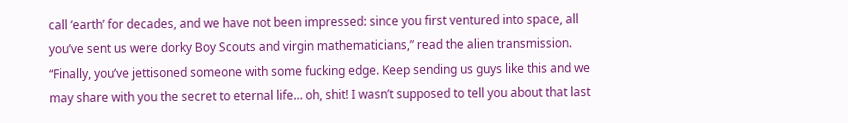call ‘earth’ for decades, and we have not been impressed: since you first ventured into space, all you’ve sent us were dorky Boy Scouts and virgin mathematicians,” read the alien transmission. “Finally, you’ve jettisoned someone with some fucking edge. Keep sending us guys like this and we may share with you the secret to eternal life… oh, shit! I wasn’t supposed to tell you about that last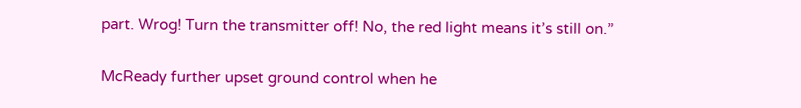part. Wrog! Turn the transmitter off! No, the red light means it’s still on.”

McReady further upset ground control when he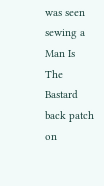was seen sewing a Man Is The Bastard back patch on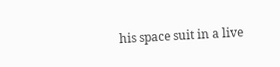his space suit in a live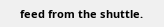feed from the shuttle.